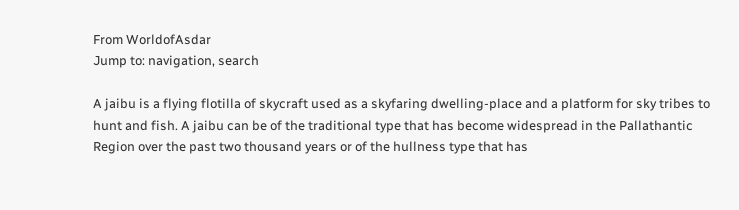From WorldofAsdar
Jump to: navigation, search

A jaibu is a flying flotilla of skycraft used as a skyfaring dwelling-place and a platform for sky tribes to hunt and fish. A jaibu can be of the traditional type that has become widespread in the Pallathantic Region over the past two thousand years or of the hullness type that has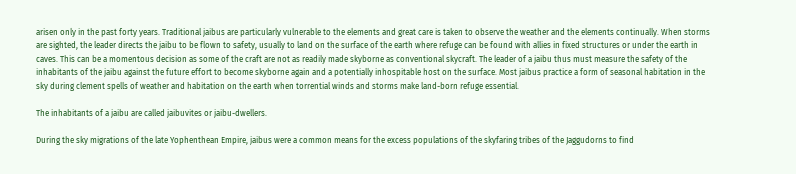arisen only in the past forty years. Traditional jaibus are particularly vulnerable to the elements and great care is taken to observe the weather and the elements continually. When storms are sighted, the leader directs the jaibu to be flown to safety, usually to land on the surface of the earth where refuge can be found with allies in fixed structures or under the earth in caves. This can be a momentous decision as some of the craft are not as readily made skyborne as conventional skycraft. The leader of a jaibu thus must measure the safety of the inhabitants of the jaibu against the future effort to become skyborne again and a potentially inhospitable host on the surface. Most jaibus practice a form of seasonal habitation in the sky during clement spells of weather and habitation on the earth when torrential winds and storms make land-born refuge essential.

The inhabitants of a jaibu are called jaibuvites or jaibu-dwellers.

During the sky migrations of the late Yophenthean Empire, jaibus were a common means for the excess populations of the skyfaring tribes of the Jaggudorns to find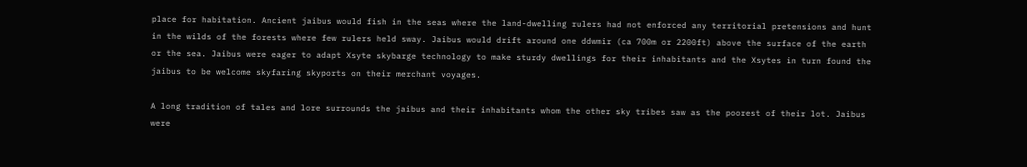place for habitation. Ancient jaibus would fish in the seas where the land-dwelling rulers had not enforced any territorial pretensions and hunt in the wilds of the forests where few rulers held sway. Jaibus would drift around one ddwmir (ca 700m or 2200ft) above the surface of the earth or the sea. Jaibus were eager to adapt Xsyte skybarge technology to make sturdy dwellings for their inhabitants and the Xsytes in turn found the jaibus to be welcome skyfaring skyports on their merchant voyages.

A long tradition of tales and lore surrounds the jaibus and their inhabitants whom the other sky tribes saw as the poorest of their lot. Jaibus were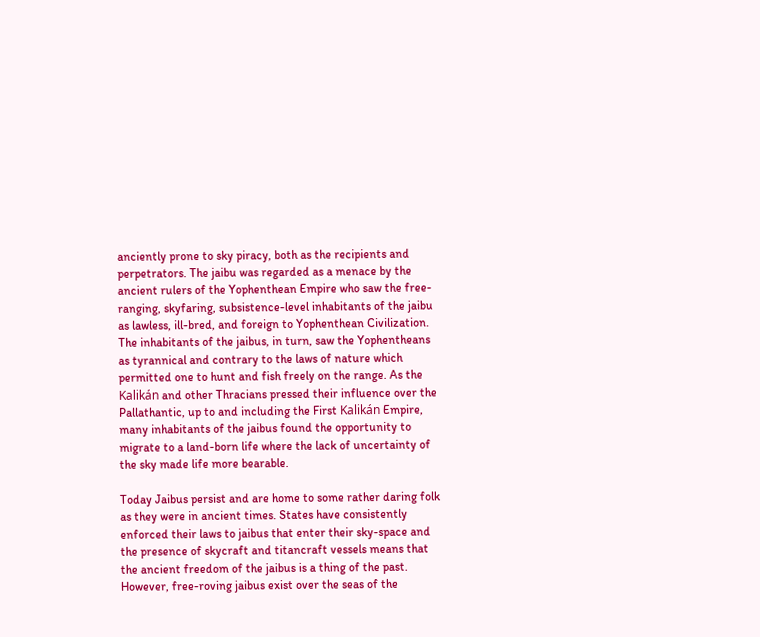anciently prone to sky piracy, both as the recipients and perpetrators. The jaibu was regarded as a menace by the ancient rulers of the Yophenthean Empire who saw the free-ranging, skyfaring, subsistence-level inhabitants of the jaibu as lawless, ill-bred, and foreign to Yophenthean Civilization. The inhabitants of the jaibus, in turn, saw the Yophentheans as tyrannical and contrary to the laws of nature which permitted one to hunt and fish freely on the range. As the Kalikán and other Thracians pressed their influence over the Pallathantic, up to and including the First Kalikán Empire, many inhabitants of the jaibus found the opportunity to migrate to a land-born life where the lack of uncertainty of the sky made life more bearable.

Today Jaibus persist and are home to some rather daring folk as they were in ancient times. States have consistently enforced their laws to jaibus that enter their sky-space and the presence of skycraft and titancraft vessels means that the ancient freedom of the jaibus is a thing of the past. However, free-roving jaibus exist over the seas of the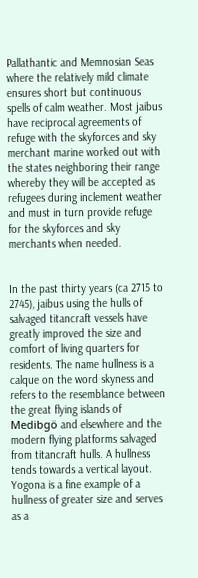Pallathantic and Memnosian Seas where the relatively mild climate ensures short but continuous spells of calm weather. Most jaibus have reciprocal agreements of refuge with the skyforces and sky merchant marine worked out with the states neighboring their range whereby they will be accepted as refugees during inclement weather and must in turn provide refuge for the skyforces and sky merchants when needed.


In the past thirty years (ca 2715 to 2745), jaibus using the hulls of salvaged titancraft vessels have greatly improved the size and comfort of living quarters for residents. The name hullness is a calque on the word skyness and refers to the resemblance between the great flying islands of Medibgö and elsewhere and the modern flying platforms salvaged from titancraft hulls. A hullness tends towards a vertical layout. Yogona is a fine example of a hullness of greater size and serves as a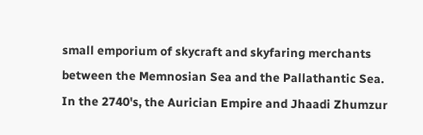small emporium of skycraft and skyfaring merchants between the Memnosian Sea and the Pallathantic Sea. In the 2740's, the Aurician Empire and Jhaadi Zhumzur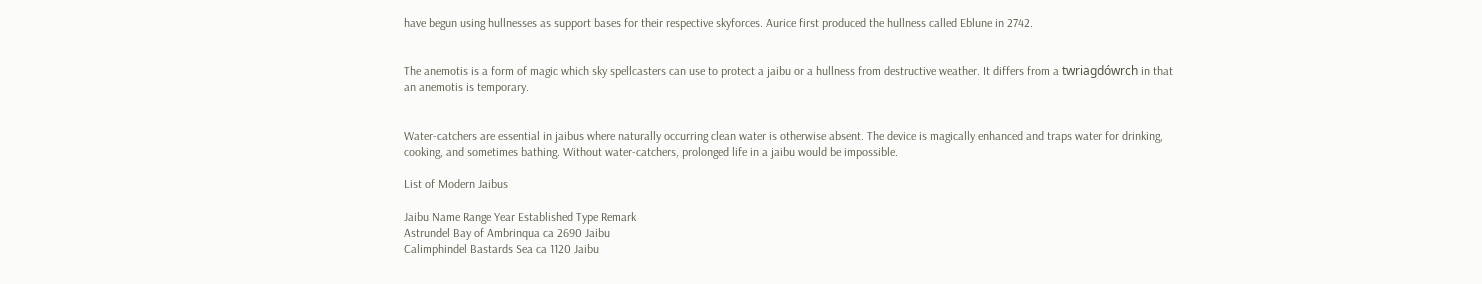have begun using hullnesses as support bases for their respective skyforces. Aurice first produced the hullness called Eblune in 2742.


The anemotis is a form of magic which sky spellcasters can use to protect a jaibu or a hullness from destructive weather. It differs from a twriagdówrch in that an anemotis is temporary.


Water-catchers are essential in jaibus where naturally occurring clean water is otherwise absent. The device is magically enhanced and traps water for drinking, cooking, and sometimes bathing. Without water-catchers, prolonged life in a jaibu would be impossible.

List of Modern Jaibus

Jaibu Name Range Year Established Type Remark
Astrundel Bay of Ambrinqua ca 2690 Jaibu
Calimphindel Bastards Sea ca 1120 Jaibu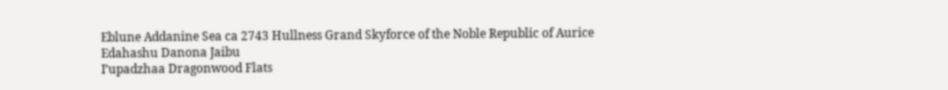Eblune Addanine Sea ca 2743 Hullness Grand Skyforce of the Noble Republic of Aurice
Edahashu Danona Jaibu
I’upadzhaa Dragonwood Flats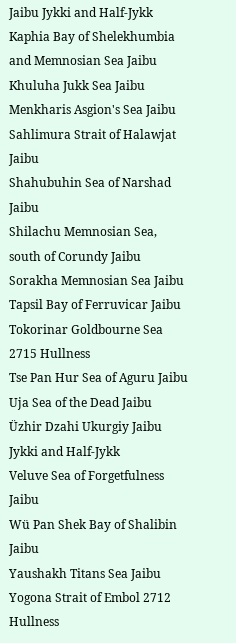Jaibu Jykki and Half-Jykk
Kaphia Bay of Shelekhumbia and Memnosian Sea Jaibu
Khuluha Jukk Sea Jaibu
Menkharis Asgion's Sea Jaibu
Sahlimura Strait of Halawjat Jaibu
Shahubuhin Sea of Narshad Jaibu
Shilachu Memnosian Sea, south of Corundy Jaibu
Sorakha Memnosian Sea Jaibu
Tapsil Bay of Ferruvicar Jaibu
Tokorinar Goldbourne Sea 2715 Hullness
Tse Pan Hur Sea of Aguru Jaibu
Uja Sea of the Dead Jaibu
Üzhir Dzahi Ukurgiy Jaibu Jykki and Half-Jykk
Veluve Sea of Forgetfulness Jaibu
Wü Pan Shek Bay of Shalibin Jaibu
Yaushakh Titans Sea Jaibu
Yogona Strait of Embol 2712 Hullness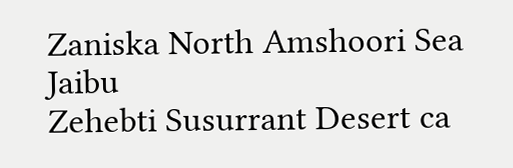Zaniska North Amshoori Sea Jaibu
Zehebti Susurrant Desert ca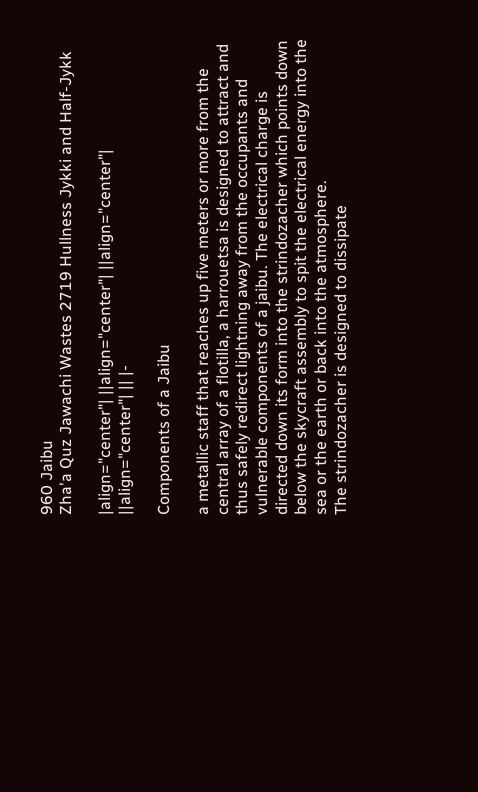960 Jaibu
Zha'a Quz Jawachi Wastes 2719 Hullness Jykki and Half-Jykk

|align="center"| ||align="center"| ||align="center"| ||align="center"| || |-

Components of a Jaibu

a metallic staff that reaches up five meters or more from the central array of a flotilla, a harrouetsa is designed to attract and thus safely redirect lightning away from the occupants and vulnerable components of a jaibu. The electrical charge is directed down its form into the strindozacher which points down below the skycraft assembly to spit the electrical energy into the sea or the earth or back into the atmosphere.
The strindozacher is designed to dissipate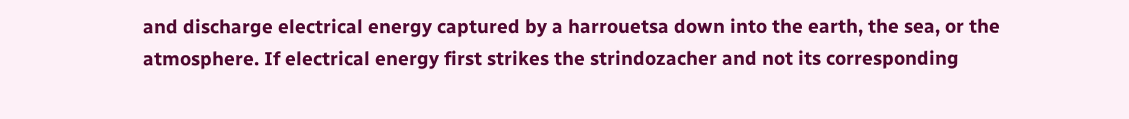and discharge electrical energy captured by a harrouetsa down into the earth, the sea, or the atmosphere. If electrical energy first strikes the strindozacher and not its corresponding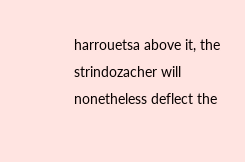harrouetsa above it, the strindozacher will nonetheless deflect the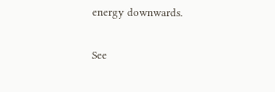energy downwards.

See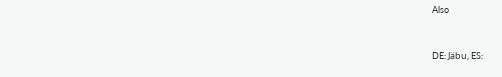Also


DE: Jäbu, ES: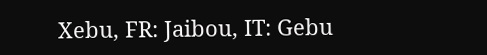Xebu, FR: Jaibou, IT: Gebu